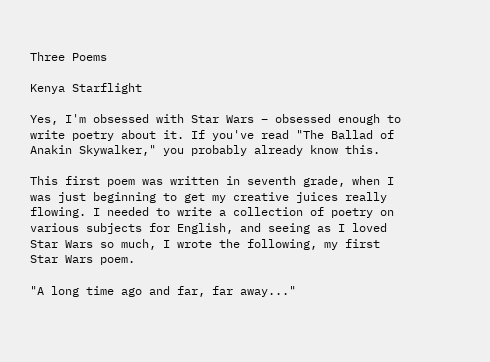Three Poems

Kenya Starflight

Yes, I'm obsessed with Star Wars – obsessed enough to write poetry about it. If you've read "The Ballad of Anakin Skywalker," you probably already know this.

This first poem was written in seventh grade, when I was just beginning to get my creative juices really flowing. I needed to write a collection of poetry on various subjects for English, and seeing as I loved Star Wars so much, I wrote the following, my first Star Wars poem.

"A long time ago and far, far away..."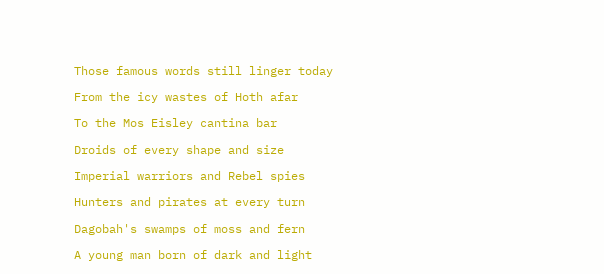Those famous words still linger today

From the icy wastes of Hoth afar

To the Mos Eisley cantina bar

Droids of every shape and size

Imperial warriors and Rebel spies

Hunters and pirates at every turn

Dagobah's swamps of moss and fern

A young man born of dark and light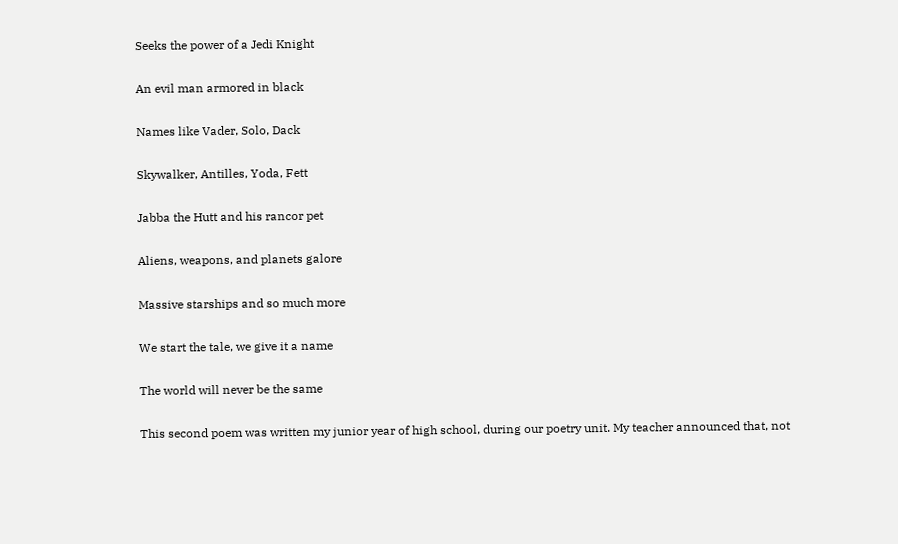Seeks the power of a Jedi Knight

An evil man armored in black

Names like Vader, Solo, Dack

Skywalker, Antilles, Yoda, Fett

Jabba the Hutt and his rancor pet

Aliens, weapons, and planets galore

Massive starships and so much more

We start the tale, we give it a name

The world will never be the same

This second poem was written my junior year of high school, during our poetry unit. My teacher announced that, not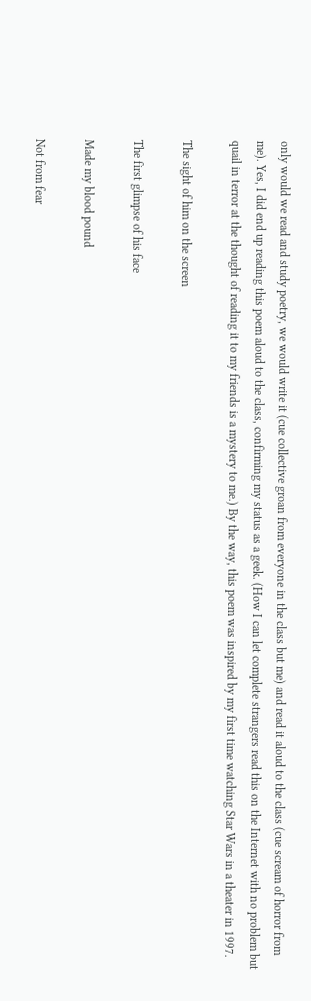only would we read and study poetry, we would write it (cue collective groan from everyone in the class but me) and read it aloud to the class (cue scream of horror from me). Yes, I did end up reading this poem aloud to the class, confirming my status as a geek. (How I can let complete strangers read this on the Internet with no problem but quail in terror at the thought of reading it to my friends is a mystery to me.) By the way, this poem was inspired by my first time watching Star Wars in a theater in 1997.

The sight of him on the screen

The first glimpse of his face

Made my blood pound

Not from fear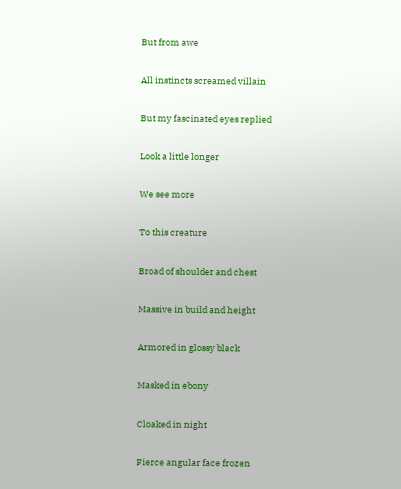But from awe

All instincts screamed villain

But my fascinated eyes replied

Look a little longer

We see more

To this creature

Broad of shoulder and chest

Massive in build and height

Armored in glossy black

Masked in ebony

Cloaked in night

Fierce angular face frozen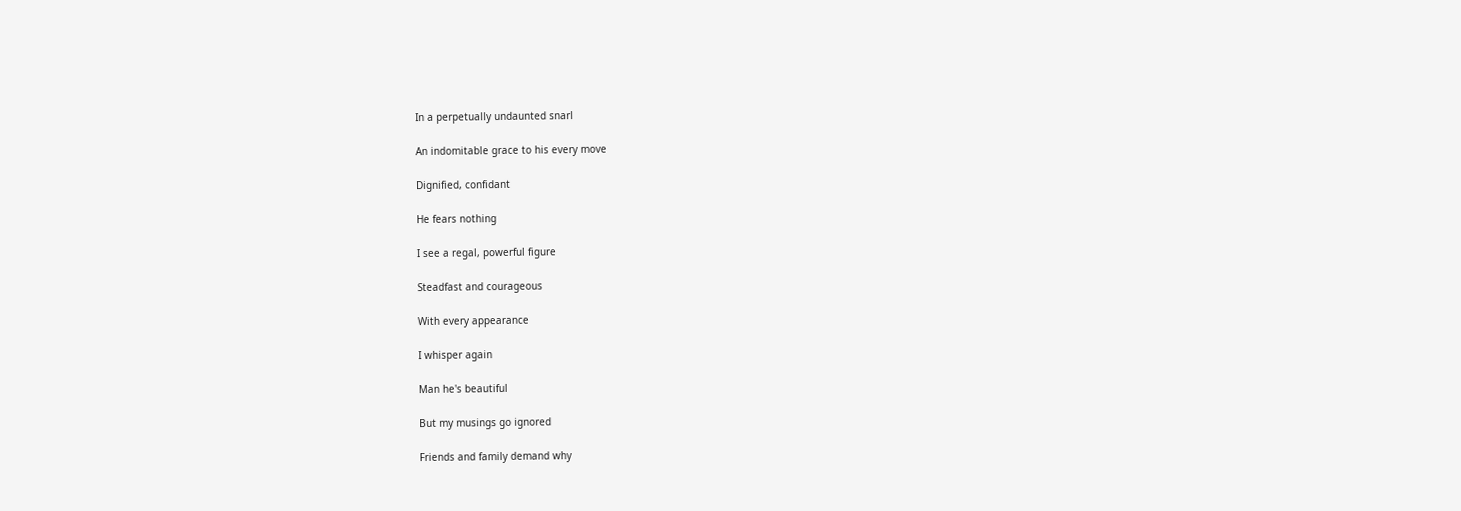In a perpetually undaunted snarl

An indomitable grace to his every move

Dignified, confidant

He fears nothing

I see a regal, powerful figure

Steadfast and courageous

With every appearance

I whisper again

Man he's beautiful

But my musings go ignored

Friends and family demand why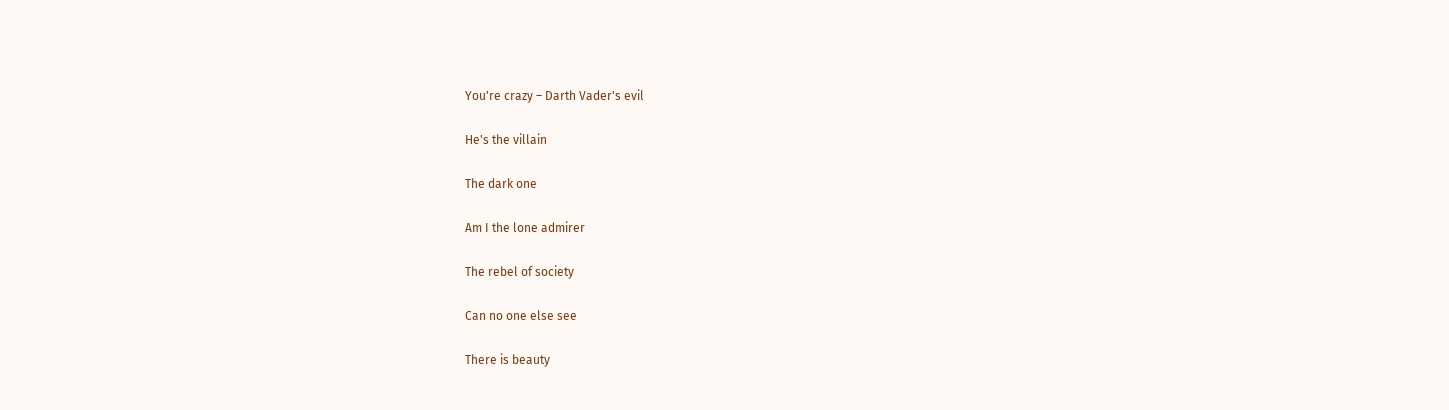You're crazy – Darth Vader's evil

He's the villain

The dark one

Am I the lone admirer

The rebel of society

Can no one else see

There is beauty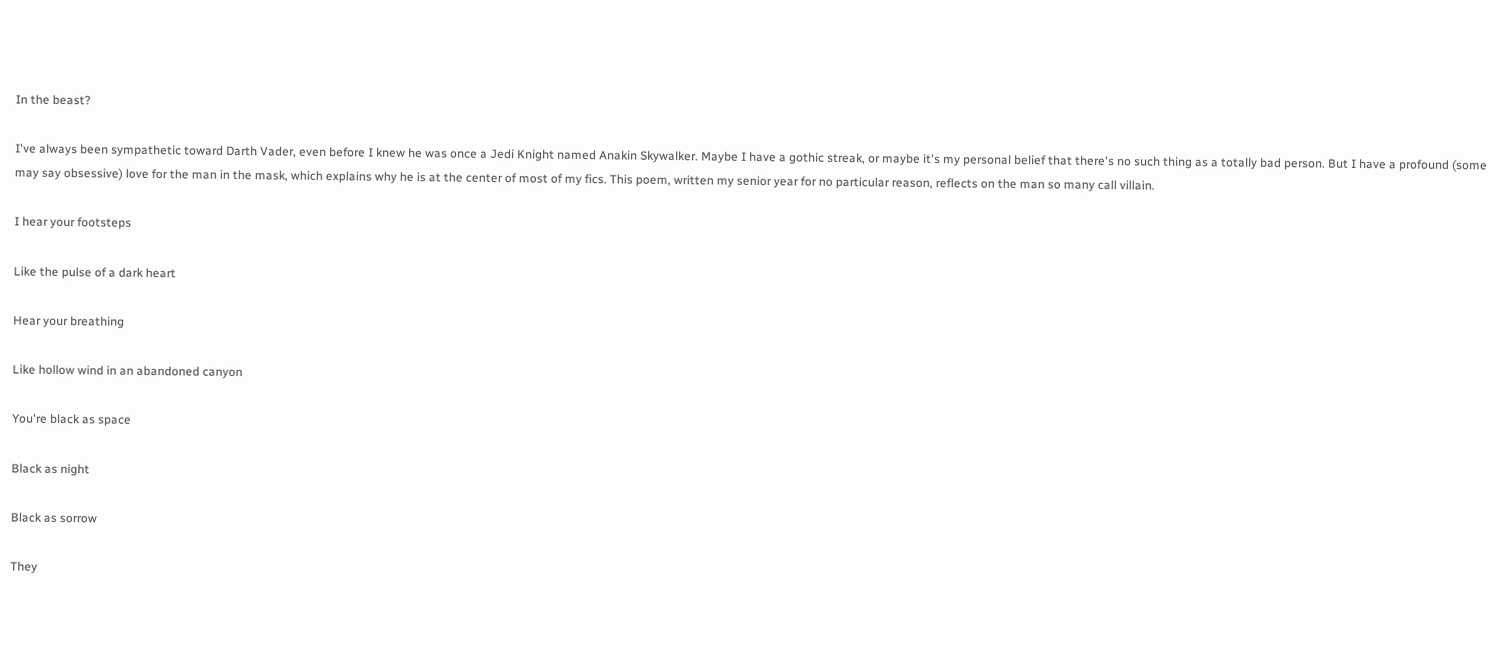In the beast?

I've always been sympathetic toward Darth Vader, even before I knew he was once a Jedi Knight named Anakin Skywalker. Maybe I have a gothic streak, or maybe it's my personal belief that there's no such thing as a totally bad person. But I have a profound (some may say obsessive) love for the man in the mask, which explains why he is at the center of most of my fics. This poem, written my senior year for no particular reason, reflects on the man so many call villain.

I hear your footsteps

Like the pulse of a dark heart

Hear your breathing

Like hollow wind in an abandoned canyon

You're black as space

Black as night

Black as sorrow

They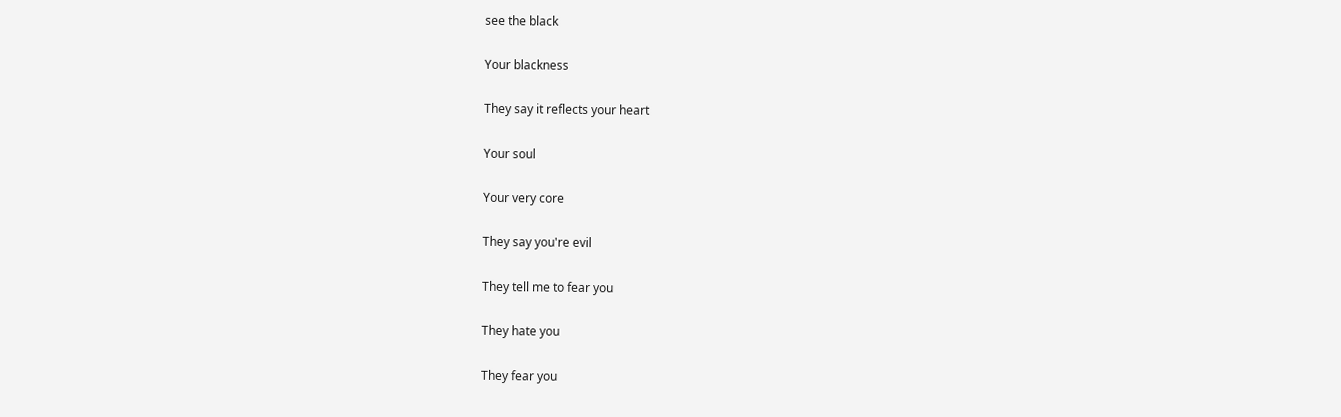see the black

Your blackness

They say it reflects your heart

Your soul

Your very core

They say you're evil

They tell me to fear you

They hate you

They fear you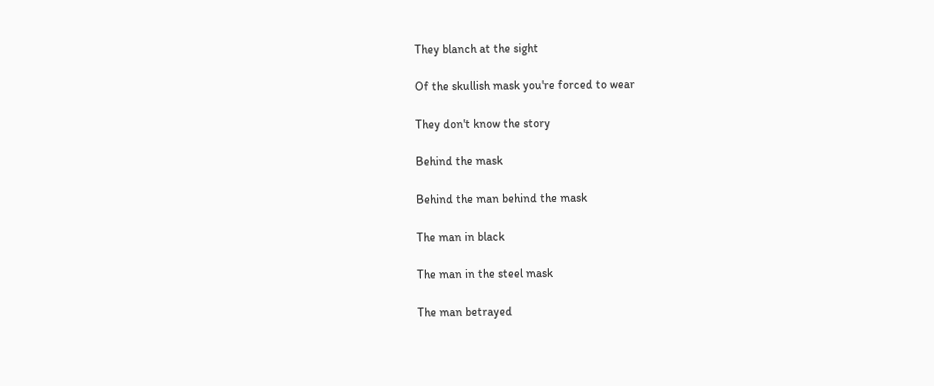They blanch at the sight

Of the skullish mask you're forced to wear

They don't know the story

Behind the mask

Behind the man behind the mask

The man in black

The man in the steel mask

The man betrayed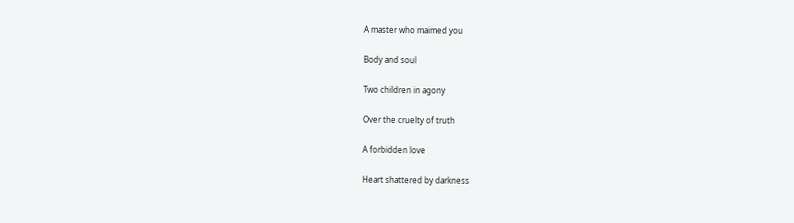A master who maimed you

Body and soul

Two children in agony

Over the cruelty of truth

A forbidden love

Heart shattered by darkness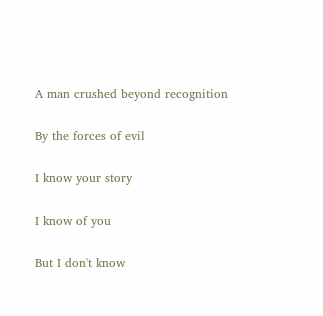A man crushed beyond recognition

By the forces of evil

I know your story

I know of you

But I don't know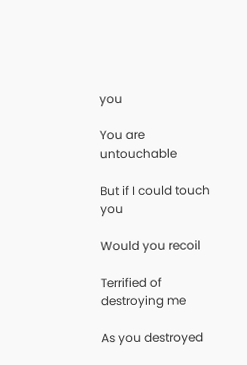you

You are untouchable

But if I could touch you

Would you recoil

Terrified of destroying me

As you destroyed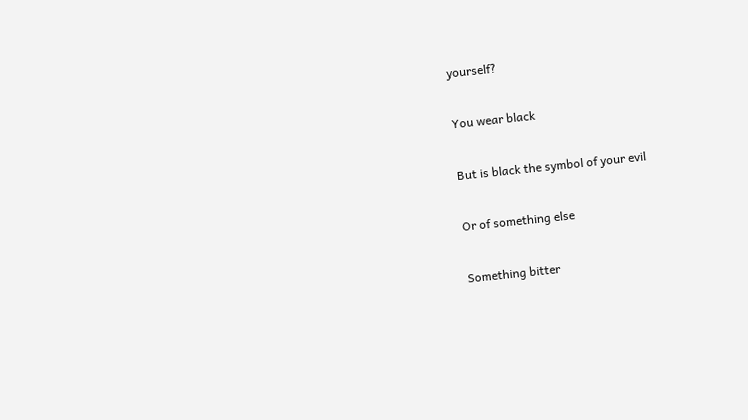yourself?

You wear black

But is black the symbol of your evil

Or of something else

Something bitter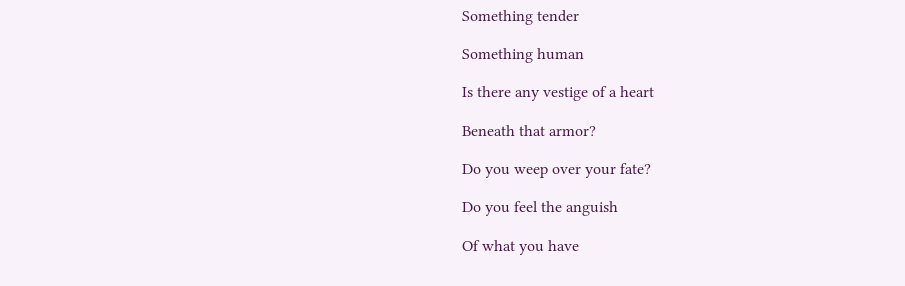Something tender

Something human

Is there any vestige of a heart

Beneath that armor?

Do you weep over your fate?

Do you feel the anguish

Of what you have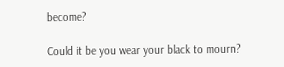become?

Could it be you wear your black to mourn?